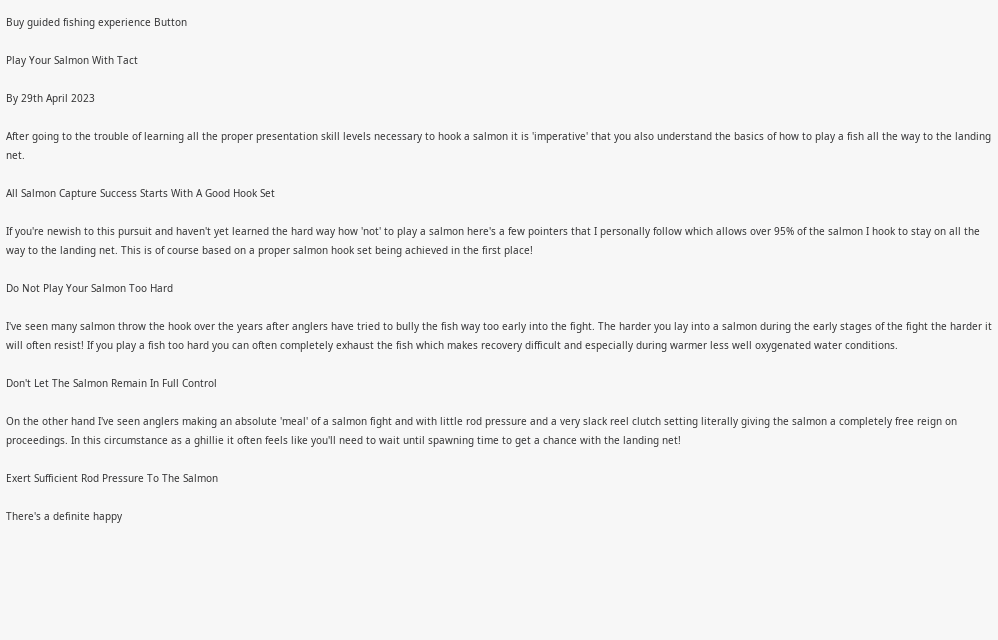Buy guided fishing experience Button

Play Your Salmon With Tact

By 29th April 2023

After going to the trouble of learning all the proper presentation skill levels necessary to hook a salmon it is 'imperative' that you also understand the basics of how to play a fish all the way to the landing net.

All Salmon Capture Success Starts With A Good Hook Set

If you're newish to this pursuit and haven't yet learned the hard way how 'not' to play a salmon here's a few pointers that I personally follow which allows over 95% of the salmon I hook to stay on all the way to the landing net. This is of course based on a proper salmon hook set being achieved in the first place!

Do Not Play Your Salmon Too Hard

I've seen many salmon throw the hook over the years after anglers have tried to bully the fish way too early into the fight. The harder you lay into a salmon during the early stages of the fight the harder it will often resist! If you play a fish too hard you can often completely exhaust the fish which makes recovery difficult and especially during warmer less well oxygenated water conditions.

Don't Let The Salmon Remain In Full Control

On the other hand I've seen anglers making an absolute 'meal' of a salmon fight and with little rod pressure and a very slack reel clutch setting literally giving the salmon a completely free reign on proceedings. In this circumstance as a ghillie it often feels like you'll need to wait until spawning time to get a chance with the landing net!

Exert Sufficient Rod Pressure To The Salmon

There's a definite happy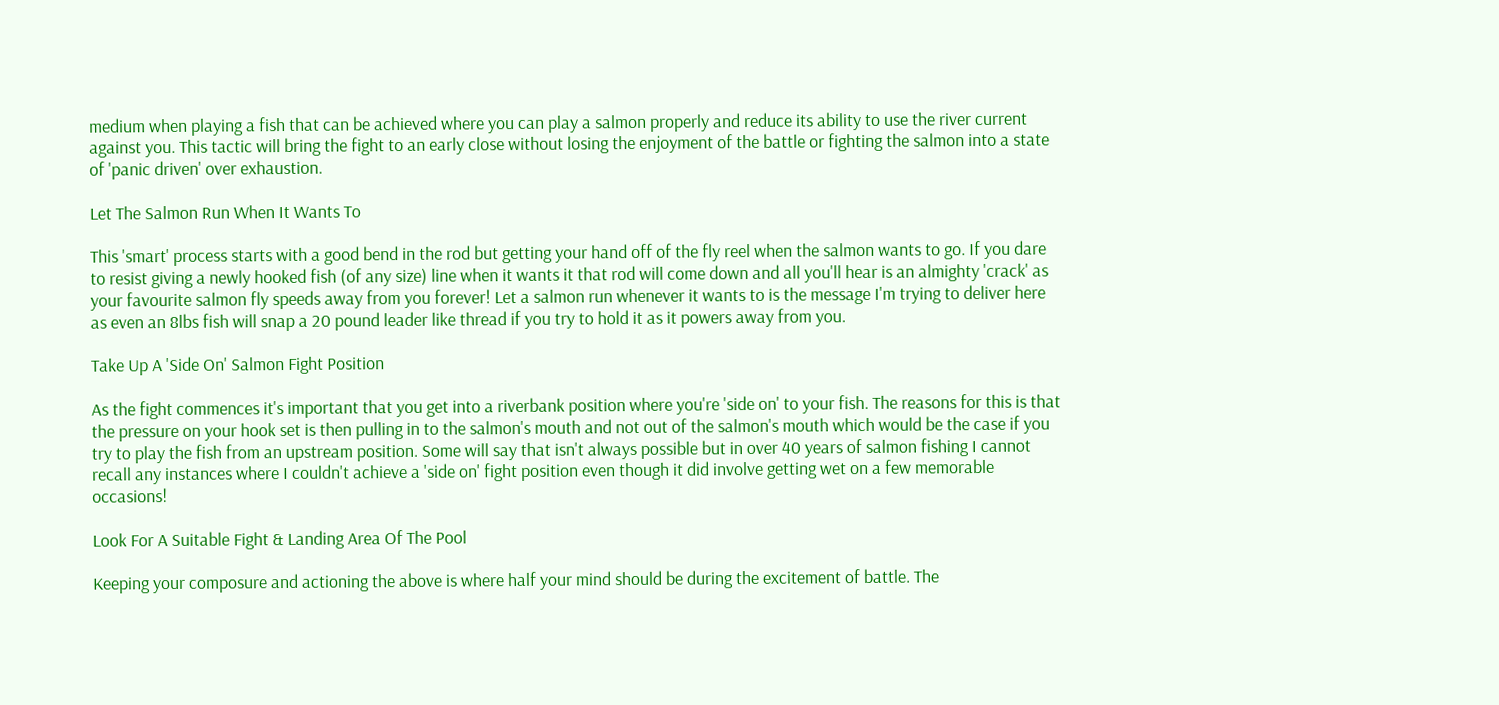medium when playing a fish that can be achieved where you can play a salmon properly and reduce its ability to use the river current against you. This tactic will bring the fight to an early close without losing the enjoyment of the battle or fighting the salmon into a state of 'panic driven' over exhaustion.

Let The Salmon Run When It Wants To

This 'smart' process starts with a good bend in the rod but getting your hand off of the fly reel when the salmon wants to go. If you dare to resist giving a newly hooked fish (of any size) line when it wants it that rod will come down and all you'll hear is an almighty 'crack' as your favourite salmon fly speeds away from you forever! Let a salmon run whenever it wants to is the message I'm trying to deliver here as even an 8lbs fish will snap a 20 pound leader like thread if you try to hold it as it powers away from you.

Take Up A 'Side On' Salmon Fight Position

As the fight commences it's important that you get into a riverbank position where you're 'side on' to your fish. The reasons for this is that the pressure on your hook set is then pulling in to the salmon's mouth and not out of the salmon's mouth which would be the case if you try to play the fish from an upstream position. Some will say that isn't always possible but in over 40 years of salmon fishing I cannot recall any instances where I couldn't achieve a 'side on' fight position even though it did involve getting wet on a few memorable occasions!

Look For A Suitable Fight & Landing Area Of The Pool

Keeping your composure and actioning the above is where half your mind should be during the excitement of battle. The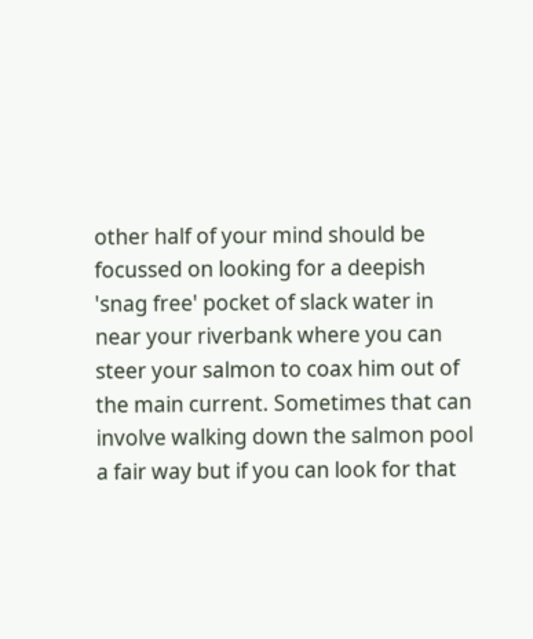other half of your mind should be focussed on looking for a deepish 'snag free' pocket of slack water in near your riverbank where you can steer your salmon to coax him out of the main current. Sometimes that can involve walking down the salmon pool a fair way but if you can look for that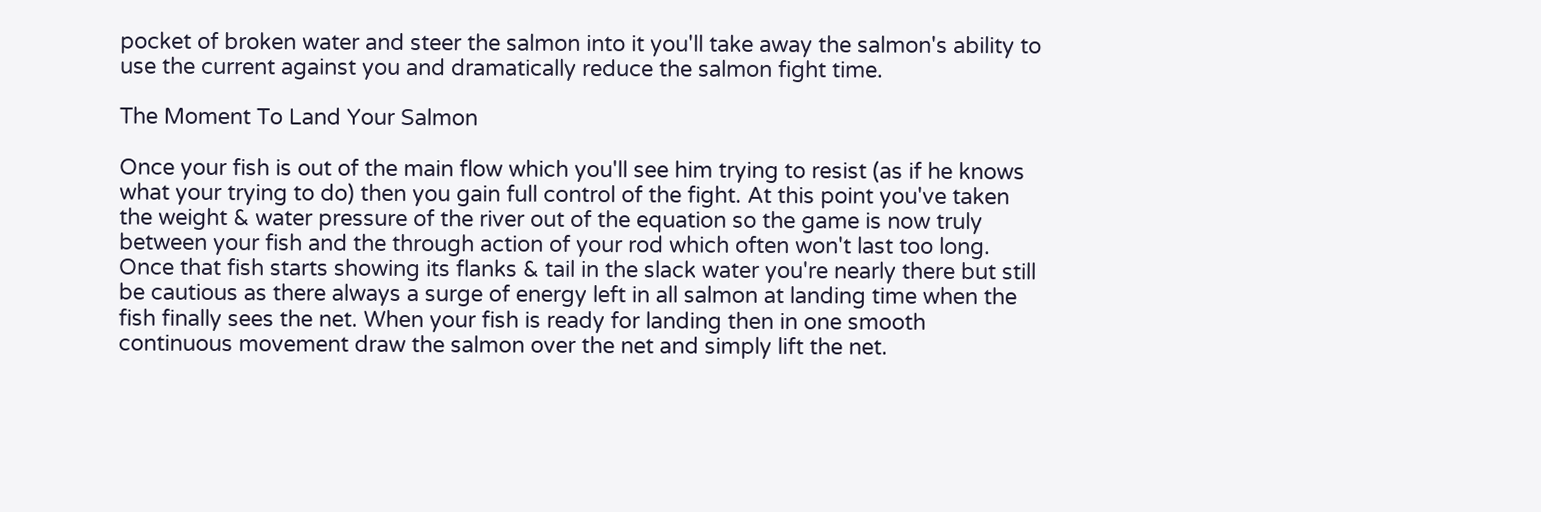pocket of broken water and steer the salmon into it you'll take away the salmon's ability to use the current against you and dramatically reduce the salmon fight time.

The Moment To Land Your Salmon

Once your fish is out of the main flow which you'll see him trying to resist (as if he knows what your trying to do) then you gain full control of the fight. At this point you've taken the weight & water pressure of the river out of the equation so the game is now truly between your fish and the through action of your rod which often won't last too long. Once that fish starts showing its flanks & tail in the slack water you're nearly there but still be cautious as there always a surge of energy left in all salmon at landing time when the fish finally sees the net. When your fish is ready for landing then in one smooth continuous movement draw the salmon over the net and simply lift the net.